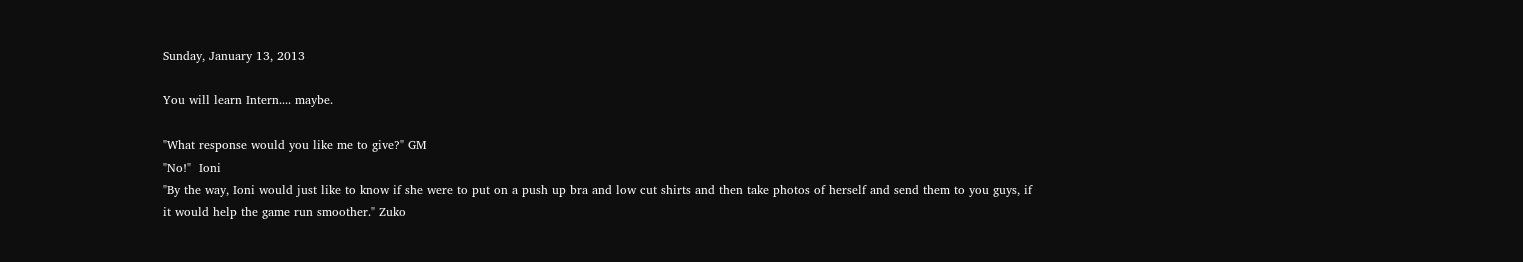Sunday, January 13, 2013

You will learn Intern.... maybe.

"What response would you like me to give?" GM
"No!"  Ioni
"By the way, Ioni would just like to know if she were to put on a push up bra and low cut shirts and then take photos of herself and send them to you guys, if it would help the game run smoother." Zuko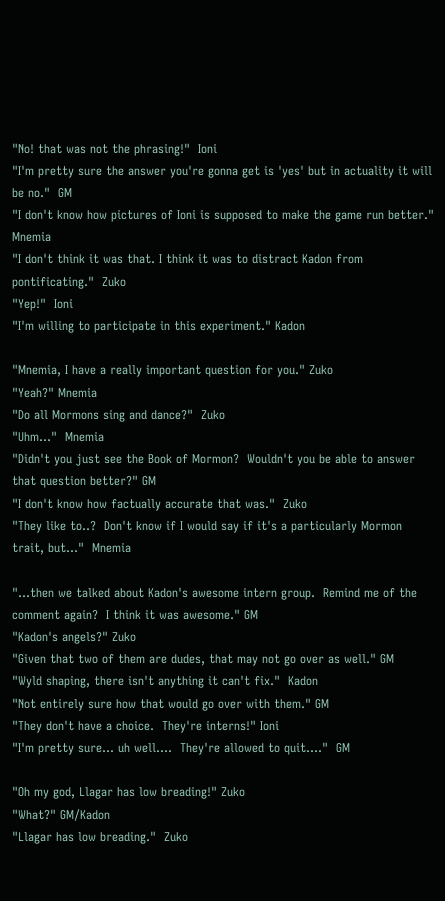"No! that was not the phrasing!"  Ioni
"I'm pretty sure the answer you're gonna get is 'yes' but in actuality it will be no."  GM
"I don't know how pictures of Ioni is supposed to make the game run better." Mnemia
"I don't think it was that. I think it was to distract Kadon from pontificating."  Zuko
"Yep!"  Ioni
"I'm willing to participate in this experiment." Kadon

"Mnemia, I have a really important question for you." Zuko
"Yeah?" Mnemia
"Do all Mormons sing and dance?"  Zuko
"Uhm..."  Mnemia
"Didn't you just see the Book of Mormon?  Wouldn't you be able to answer that question better?" GM
"I don't know how factually accurate that was."  Zuko
"They like to..?  Don't know if I would say if it's a particularly Mormon trait, but..."  Mnemia

"...then we talked about Kadon's awesome intern group.  Remind me of the comment again?  I think it was awesome." GM
"Kadon's angels?" Zuko
"Given that two of them are dudes, that may not go over as well." GM
"Wyld shaping, there isn't anything it can't fix."  Kadon
"Not entirely sure how that would go over with them." GM
"They don't have a choice.  They're interns!" Ioni
"I'm pretty sure... uh well....  They're allowed to quit...."  GM

"Oh my god, Llagar has low breading!" Zuko
"What?" GM/Kadon
"Llagar has low breading."  Zuko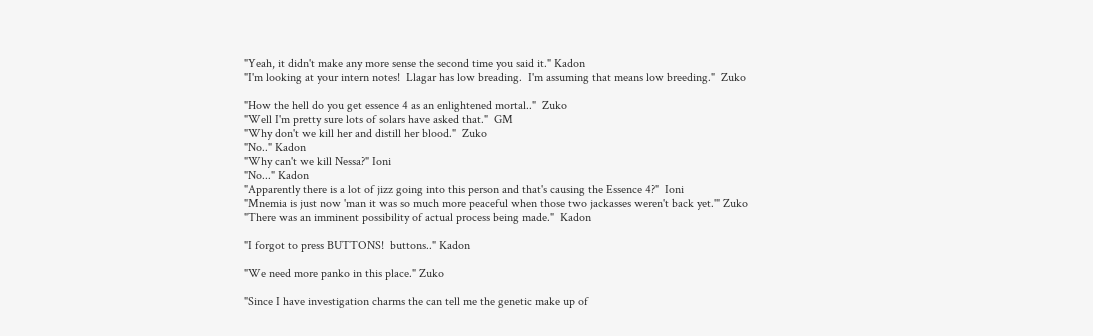"Yeah, it didn't make any more sense the second time you said it." Kadon
"I'm looking at your intern notes!  Llagar has low breading.  I'm assuming that means low breeding."  Zuko

"How the hell do you get essence 4 as an enlightened mortal.."  Zuko
"Well I'm pretty sure lots of solars have asked that."  GM
"Why don't we kill her and distill her blood."  Zuko
"No.." Kadon
"Why can't we kill Nessa?" Ioni
"No..." Kadon
"Apparently there is a lot of jizz going into this person and that's causing the Essence 4?"  Ioni
"Mnemia is just now 'man it was so much more peaceful when those two jackasses weren't back yet.'" Zuko
"There was an imminent possibility of actual process being made."  Kadon

"I forgot to press BUTTONS!  buttons.." Kadon

"We need more panko in this place." Zuko

"Since I have investigation charms the can tell me the genetic make up of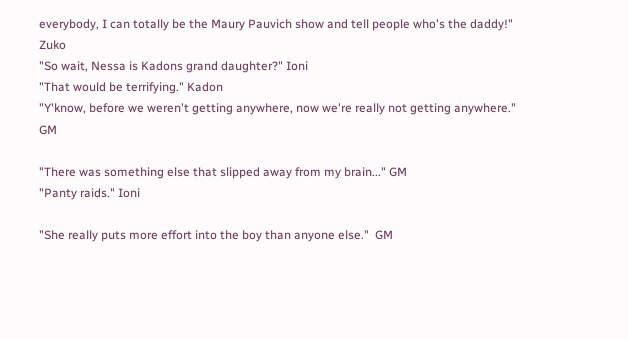everybody, I can totally be the Maury Pauvich show and tell people who's the daddy!"  Zuko
"So wait, Nessa is Kadons grand daughter?" Ioni
"That would be terrifying." Kadon
"Y'know, before we weren't getting anywhere, now we're really not getting anywhere." GM

"There was something else that slipped away from my brain..." GM
"Panty raids." Ioni

"She really puts more effort into the boy than anyone else."  GM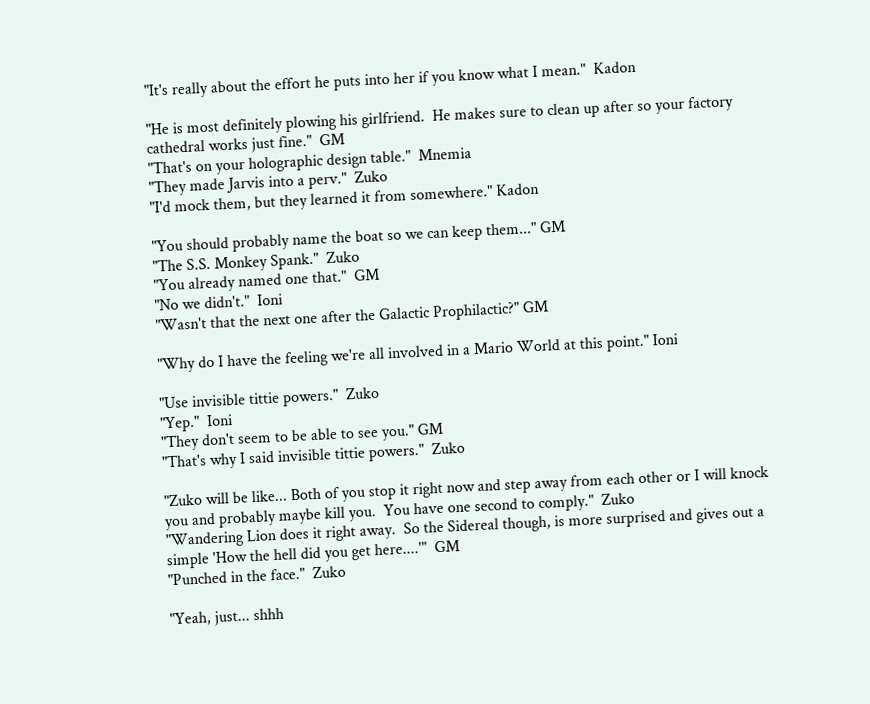"It's really about the effort he puts into her if you know what I mean."  Kadon

"He is most definitely plowing his girlfriend.  He makes sure to clean up after so your factory cathedral works just fine."  GM
"That's on your holographic design table."  Mnemia
"They made Jarvis into a perv."  Zuko
"I'd mock them, but they learned it from somewhere." Kadon

"You should probably name the boat so we can keep them..." GM
"The S.S. Monkey Spank."  Zuko
"You already named one that."  GM
"No we didn't."  Ioni
"Wasn't that the next one after the Galactic Prophilactic?" GM

"Why do I have the feeling we're all involved in a Mario World at this point." Ioni

"Use invisible tittie powers."  Zuko
"Yep."  Ioni
"They don't seem to be able to see you." GM
"That's why I said invisible tittie powers."  Zuko

"Zuko will be like... Both of you stop it right now and step away from each other or I will knock you and probably maybe kill you.  You have one second to comply."  Zuko
"Wandering Lion does it right away.  So the Sidereal though, is more surprised and gives out a simple 'How the hell did you get here....'"  GM
"Punched in the face."  Zuko

"Yeah, just... shhh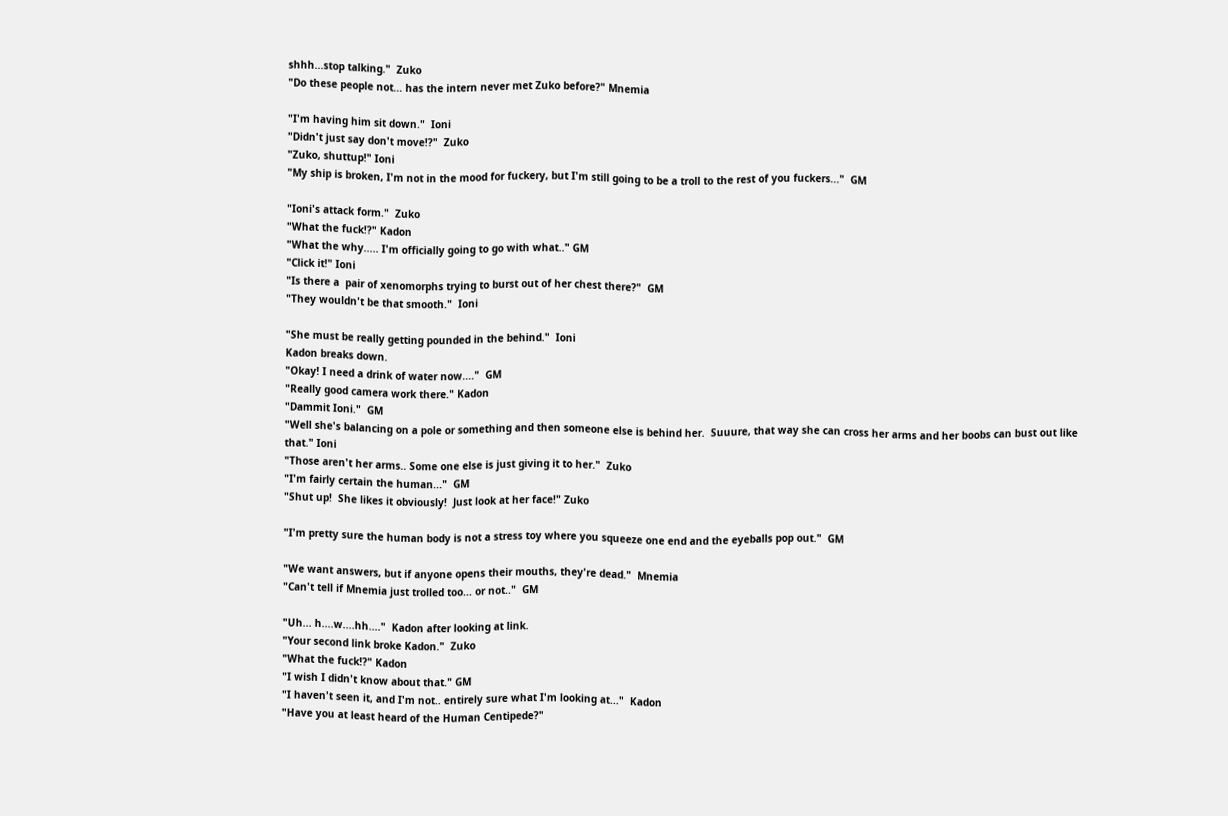shhh...stop talking."  Zuko
"Do these people not... has the intern never met Zuko before?" Mnemia

"I'm having him sit down."  Ioni
"Didn't just say don't move!?"  Zuko
"Zuko, shuttup!" Ioni
"My ship is broken, I'm not in the mood for fuckery, but I'm still going to be a troll to the rest of you fuckers..."  GM

"Ioni's attack form."  Zuko
"What the fuck!?" Kadon
"What the why..... I'm officially going to go with what.." GM
"Click it!" Ioni
"Is there a  pair of xenomorphs trying to burst out of her chest there?"  GM
"They wouldn't be that smooth."  Ioni

"She must be really getting pounded in the behind."  Ioni
Kadon breaks down.
"Okay! I need a drink of water now...."  GM
"Really good camera work there." Kadon
"Dammit Ioni."  GM
"Well she's balancing on a pole or something and then someone else is behind her.  Suuure, that way she can cross her arms and her boobs can bust out like that." Ioni
"Those aren't her arms.. Some one else is just giving it to her."  Zuko
"I'm fairly certain the human..."  GM
"Shut up!  She likes it obviously!  Just look at her face!" Zuko

"I'm pretty sure the human body is not a stress toy where you squeeze one end and the eyeballs pop out."  GM

"We want answers, but if anyone opens their mouths, they're dead."  Mnemia
"Can't tell if Mnemia just trolled too... or not.."  GM

"Uh... h....w....hh...."  Kadon after looking at link.
"Your second link broke Kadon."  Zuko
"What the fuck!?" Kadon
"I wish I didn't know about that." GM
"I haven't seen it, and I'm not.. entirely sure what I'm looking at..."  Kadon
"Have you at least heard of the Human Centipede?"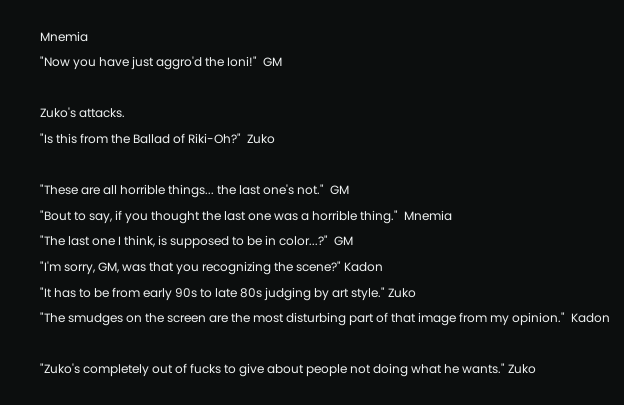Mnemia
"Now you have just aggro'd the Ioni!"  GM

Zuko's attacks.
"Is this from the Ballad of Riki-Oh?"  Zuko

"These are all horrible things... the last one's not."  GM
"Bout to say, if you thought the last one was a horrible thing."  Mnemia
"The last one I think, is supposed to be in color...?"  GM
"I'm sorry, GM, was that you recognizing the scene?" Kadon
"It has to be from early 90s to late 80s judging by art style." Zuko
"The smudges on the screen are the most disturbing part of that image from my opinion."  Kadon

"Zuko's completely out of fucks to give about people not doing what he wants." Zuko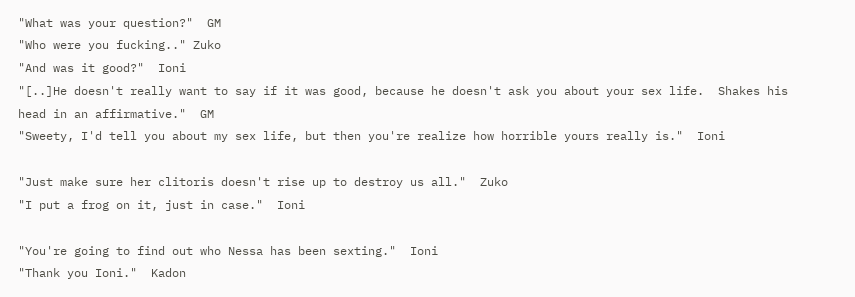"What was your question?"  GM
"Who were you fucking.." Zuko
"And was it good?"  Ioni
"[..]He doesn't really want to say if it was good, because he doesn't ask you about your sex life.  Shakes his head in an affirmative."  GM
"Sweety, I'd tell you about my sex life, but then you're realize how horrible yours really is."  Ioni

"Just make sure her clitoris doesn't rise up to destroy us all."  Zuko
"I put a frog on it, just in case."  Ioni

"You're going to find out who Nessa has been sexting."  Ioni
"Thank you Ioni."  Kadon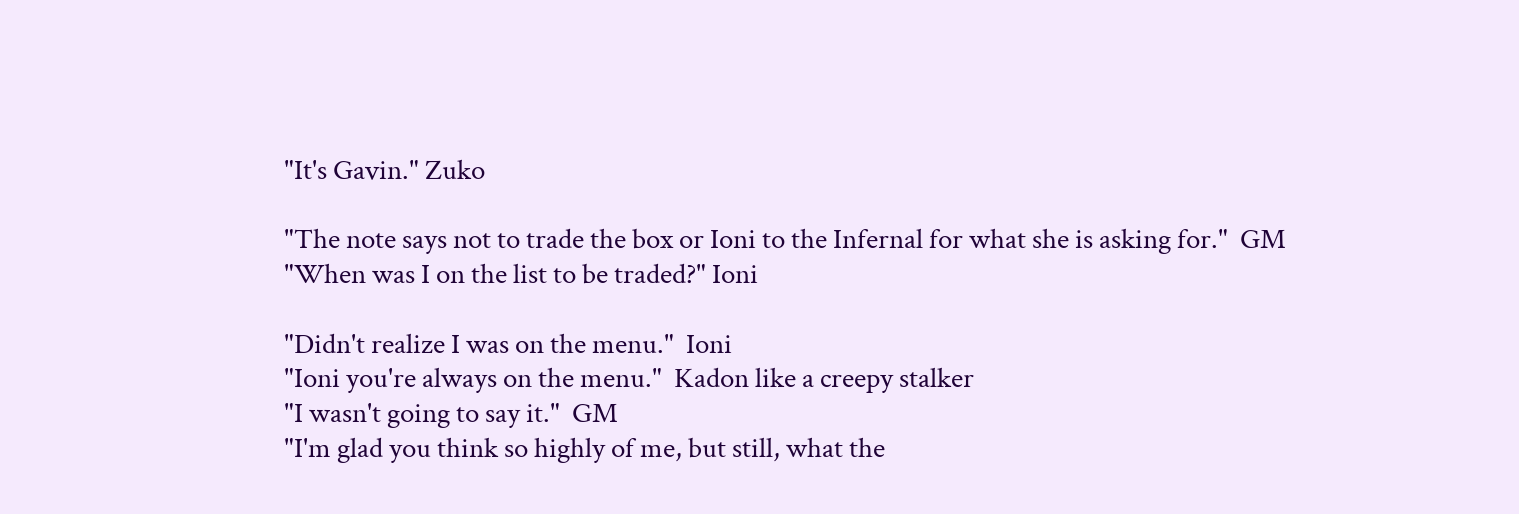"It's Gavin." Zuko

"The note says not to trade the box or Ioni to the Infernal for what she is asking for."  GM
"When was I on the list to be traded?" Ioni

"Didn't realize I was on the menu."  Ioni
"Ioni you're always on the menu."  Kadon like a creepy stalker
"I wasn't going to say it."  GM
"I'm glad you think so highly of me, but still, what the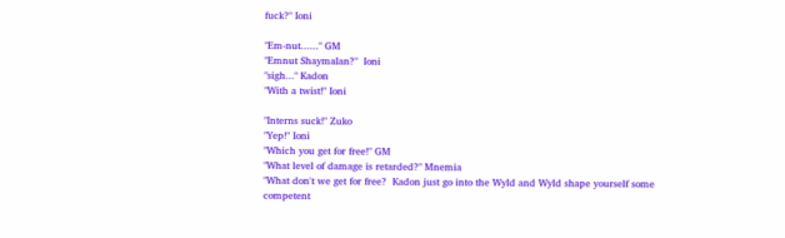fuck?" Ioni

"Em-nut......" GM
"Emnut Shaymalan?"  Ioni
"sigh..." Kadon
"With a twist!" Ioni

"Interns suck!" Zuko
"Yep!" Ioni
"Which you get for free!" GM
"What level of damage is retarded?" Mnemia
"What don't we get for free?  Kadon just go into the Wyld and Wyld shape yourself some competent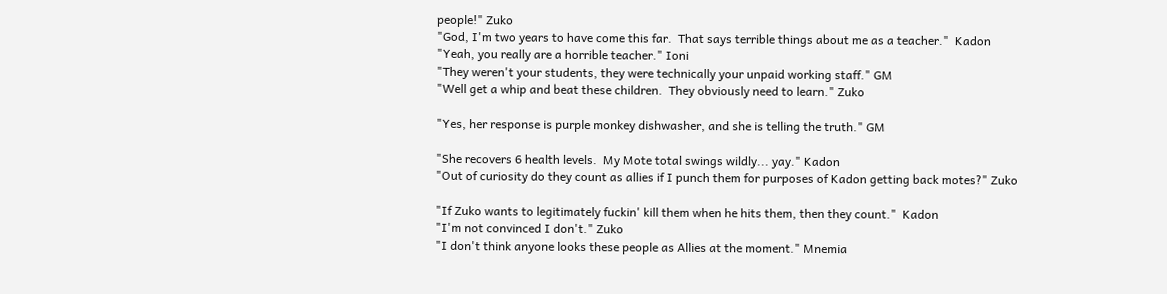people!" Zuko
"God, I'm two years to have come this far.  That says terrible things about me as a teacher."  Kadon
"Yeah, you really are a horrible teacher." Ioni
"They weren't your students, they were technically your unpaid working staff." GM
"Well get a whip and beat these children.  They obviously need to learn." Zuko

"Yes, her response is purple monkey dishwasher, and she is telling the truth." GM

"She recovers 6 health levels.  My Mote total swings wildly... yay." Kadon
"Out of curiosity do they count as allies if I punch them for purposes of Kadon getting back motes?" Zuko

"If Zuko wants to legitimately fuckin' kill them when he hits them, then they count."  Kadon
"I'm not convinced I don't." Zuko
"I don't think anyone looks these people as Allies at the moment." Mnemia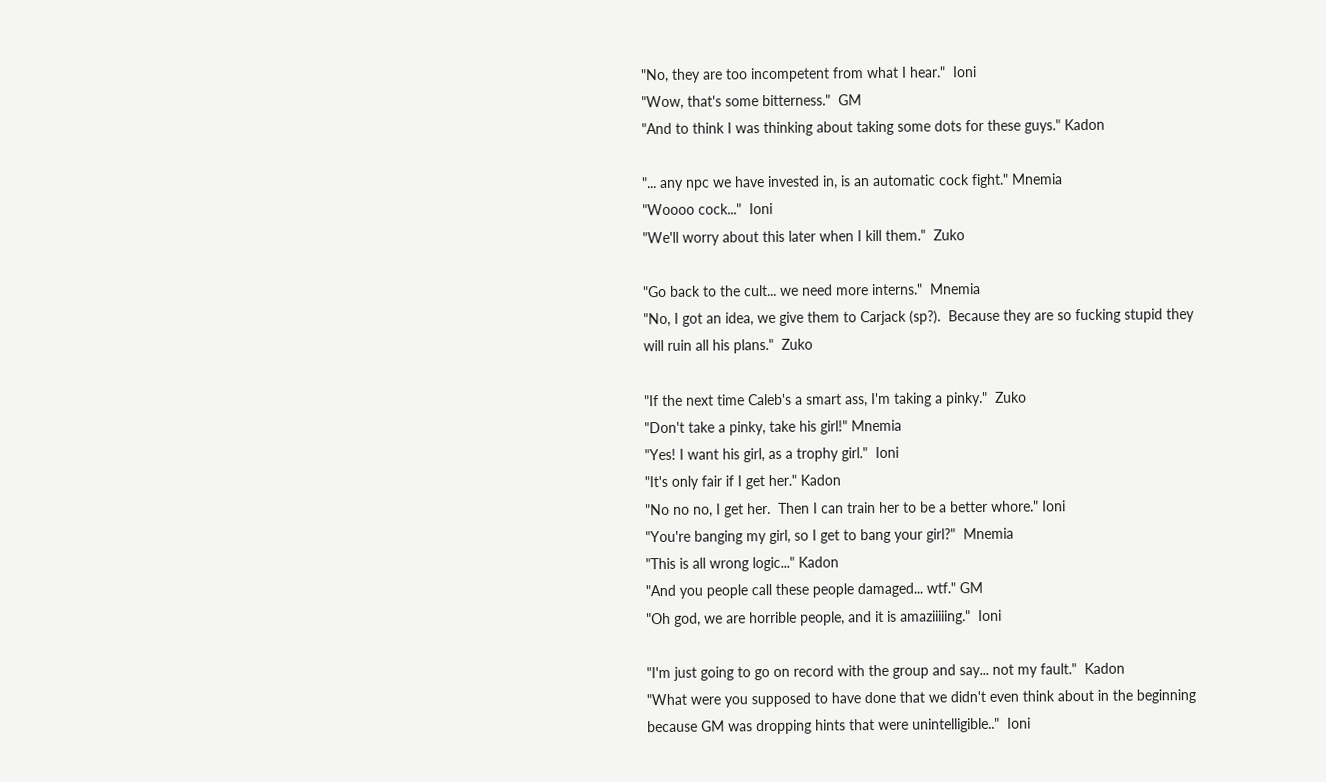"No, they are too incompetent from what I hear."  Ioni
"Wow, that's some bitterness."  GM
"And to think I was thinking about taking some dots for these guys." Kadon

"... any npc we have invested in, is an automatic cock fight." Mnemia
"Woooo cock..."  Ioni
"We'll worry about this later when I kill them."  Zuko

"Go back to the cult... we need more interns."  Mnemia
"No, I got an idea, we give them to Carjack (sp?).  Because they are so fucking stupid they will ruin all his plans."  Zuko

"If the next time Caleb's a smart ass, I'm taking a pinky."  Zuko
"Don't take a pinky, take his girl!" Mnemia
"Yes! I want his girl, as a trophy girl."  Ioni
"It's only fair if I get her." Kadon
"No no no, I get her.  Then I can train her to be a better whore." Ioni
"You're banging my girl, so I get to bang your girl?"  Mnemia
"This is all wrong logic..." Kadon
"And you people call these people damaged... wtf." GM
"Oh god, we are horrible people, and it is amaziiiiing."  Ioni

"I'm just going to go on record with the group and say... not my fault."  Kadon
"What were you supposed to have done that we didn't even think about in the beginning because GM was dropping hints that were unintelligible.."  Ioni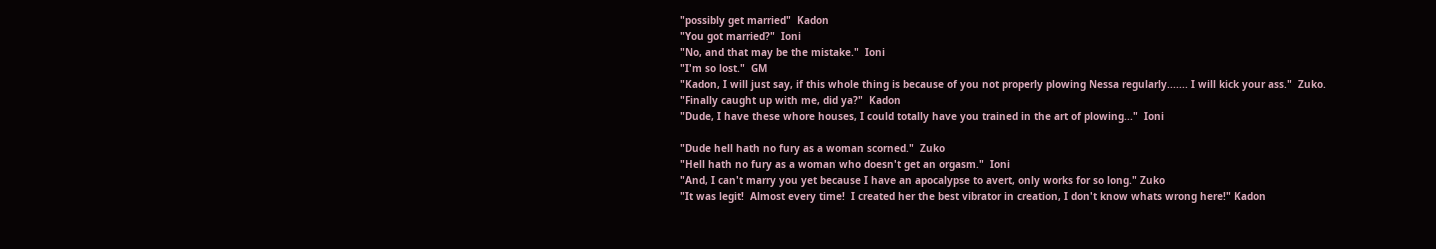"possibly get married"  Kadon
"You got married?"  Ioni
"No, and that may be the mistake."  Ioni
"I'm so lost."  GM
"Kadon, I will just say, if this whole thing is because of you not properly plowing Nessa regularly....... I will kick your ass."  Zuko.
"Finally caught up with me, did ya?"  Kadon
"Dude, I have these whore houses, I could totally have you trained in the art of plowing..."  Ioni

"Dude hell hath no fury as a woman scorned."  Zuko
"Hell hath no fury as a woman who doesn't get an orgasm."  Ioni
"And, I can't marry you yet because I have an apocalypse to avert, only works for so long." Zuko
"It was legit!  Almost every time!  I created her the best vibrator in creation, I don't know whats wrong here!" Kadon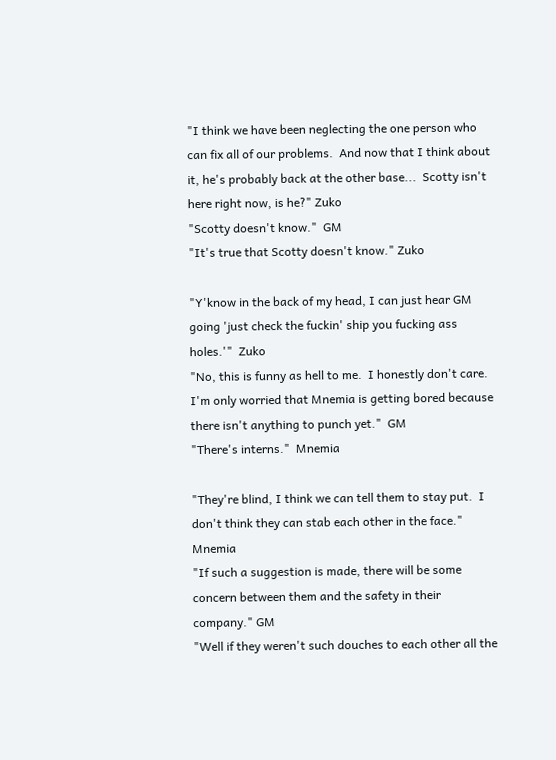"I think we have been neglecting the one person who can fix all of our problems.  And now that I think about it, he's probably back at the other base...  Scotty isn't here right now, is he?" Zuko
"Scotty doesn't know."  GM
"It's true that Scotty doesn't know." Zuko

"Y'know in the back of my head, I can just hear GM going 'just check the fuckin' ship you fucking ass holes.'"  Zuko
"No, this is funny as hell to me.  I honestly don't care.  I'm only worried that Mnemia is getting bored because there isn't anything to punch yet."  GM
"There's interns."  Mnemia

"They're blind, I think we can tell them to stay put.  I don't think they can stab each other in the face."  Mnemia
"If such a suggestion is made, there will be some concern between them and the safety in their company." GM
"Well if they weren't such douches to each other all the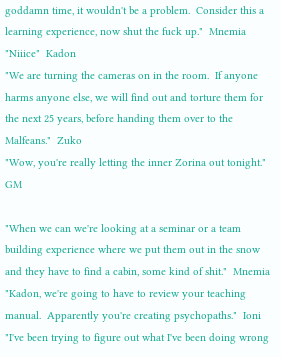goddamn time, it wouldn't be a problem.  Consider this a learning experience, now shut the fuck up."  Mnemia
"Niiice"  Kadon
"We are turning the cameras on in the room.  If anyone harms anyone else, we will find out and torture them for the next 25 years, before handing them over to the Malfeans."  Zuko
"Wow, you're really letting the inner Zorina out tonight."  GM

"When we can we're looking at a seminar or a team building experience where we put them out in the snow and they have to find a cabin, some kind of shit."  Mnemia
"Kadon, we're going to have to review your teaching manual.  Apparently you're creating psychopaths."  Ioni
"I've been trying to figure out what I've been doing wrong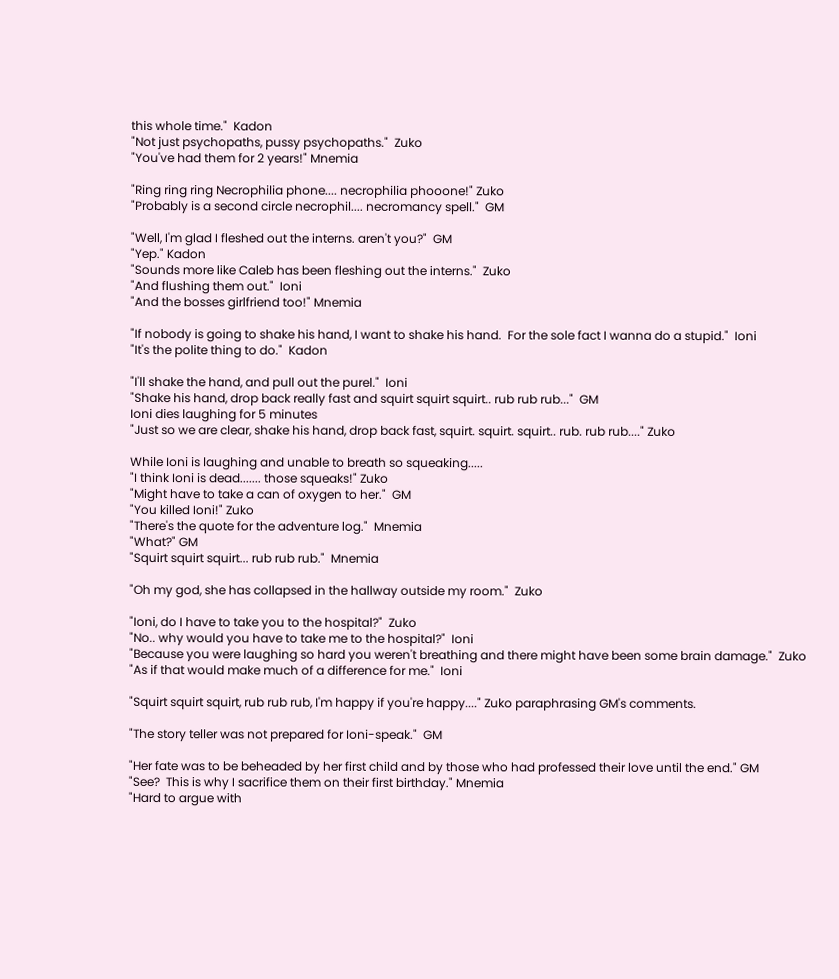this whole time."  Kadon
"Not just psychopaths, pussy psychopaths."  Zuko
"You've had them for 2 years!" Mnemia

"Ring ring ring Necrophilia phone.... necrophilia phooone!" Zuko
"Probably is a second circle necrophil.... necromancy spell."  GM

"Well, I'm glad I fleshed out the interns. aren't you?"  GM
"Yep." Kadon
"Sounds more like Caleb has been fleshing out the interns."  Zuko
"And flushing them out."  Ioni
"And the bosses girlfriend too!" Mnemia

"If nobody is going to shake his hand, I want to shake his hand.  For the sole fact I wanna do a stupid."  Ioni
"It's the polite thing to do."  Kadon

"I'll shake the hand, and pull out the purel."  Ioni
"Shake his hand, drop back really fast and squirt squirt squirt.. rub rub rub..."  GM
Ioni dies laughing for 5 minutes
"Just so we are clear, shake his hand, drop back fast, squirt. squirt. squirt.. rub. rub rub...." Zuko

While Ioni is laughing and unable to breath so squeaking.....
"I think Ioni is dead....... those squeaks!" Zuko
"Might have to take a can of oxygen to her."  GM
"You killed Ioni!" Zuko
"There's the quote for the adventure log."  Mnemia
"What?" GM
"Squirt squirt squirt... rub rub rub."  Mnemia

"Oh my god, she has collapsed in the hallway outside my room."  Zuko

"Ioni, do I have to take you to the hospital?"  Zuko
"No.. why would you have to take me to the hospital?"  Ioni
"Because you were laughing so hard you weren't breathing and there might have been some brain damage."  Zuko
"As if that would make much of a difference for me."  Ioni

"Squirt squirt squirt, rub rub rub, I'm happy if you're happy...." Zuko paraphrasing GM's comments.

"The story teller was not prepared for Ioni-speak."  GM

"Her fate was to be beheaded by her first child and by those who had professed their love until the end." GM
"See?  This is why I sacrifice them on their first birthday." Mnemia
"Hard to argue with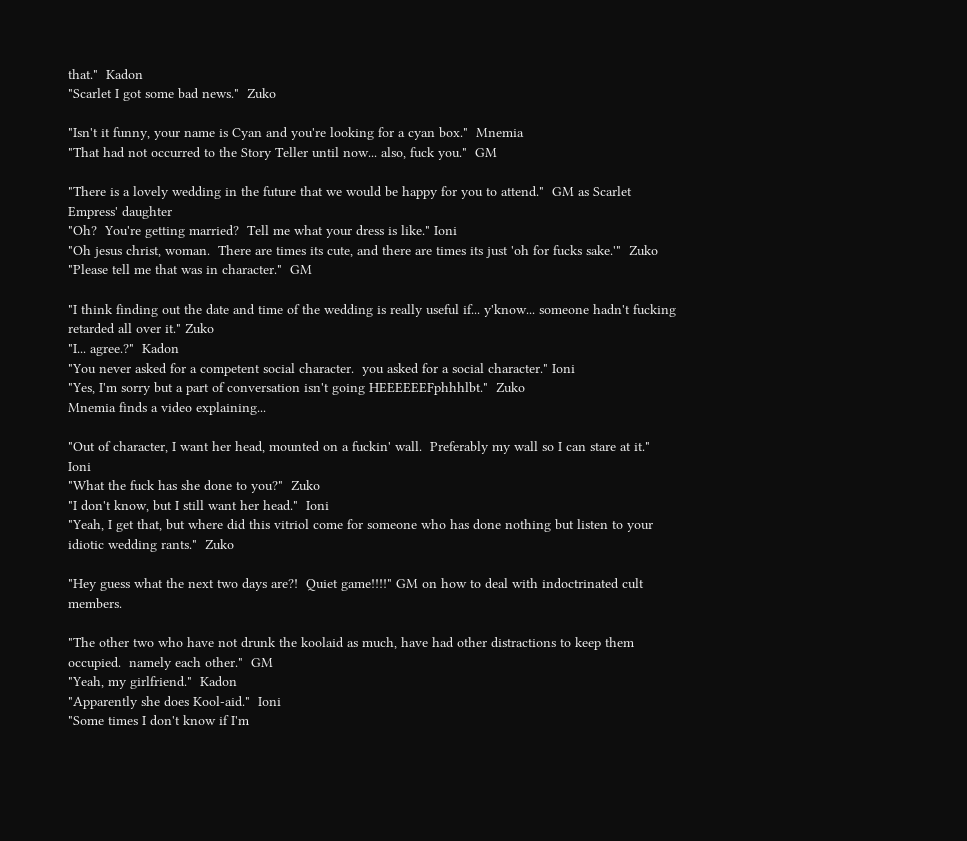that."  Kadon
"Scarlet I got some bad news."  Zuko

"Isn't it funny, your name is Cyan and you're looking for a cyan box."  Mnemia
"That had not occurred to the Story Teller until now... also, fuck you."  GM

"There is a lovely wedding in the future that we would be happy for you to attend."  GM as Scarlet Empress' daughter
"Oh?  You're getting married?  Tell me what your dress is like." Ioni
"Oh jesus christ, woman.  There are times its cute, and there are times its just 'oh for fucks sake.'"  Zuko
"Please tell me that was in character."  GM

"I think finding out the date and time of the wedding is really useful if... y'know... someone hadn't fucking retarded all over it." Zuko
"I... agree.?"  Kadon
"You never asked for a competent social character.  you asked for a social character." Ioni
"Yes, I'm sorry but a part of conversation isn't going HEEEEEEFphhhlbt."  Zuko
Mnemia finds a video explaining...

"Out of character, I want her head, mounted on a fuckin' wall.  Preferably my wall so I can stare at it."  Ioni
"What the fuck has she done to you?"  Zuko
"I don't know, but I still want her head."  Ioni
"Yeah, I get that, but where did this vitriol come for someone who has done nothing but listen to your idiotic wedding rants."  Zuko

"Hey guess what the next two days are?!  Quiet game!!!!" GM on how to deal with indoctrinated cult members.

"The other two who have not drunk the koolaid as much, have had other distractions to keep them occupied.  namely each other."  GM
"Yeah, my girlfriend."  Kadon
"Apparently she does Kool-aid."  Ioni
"Some times I don't know if I'm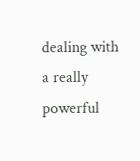dealing with a really powerful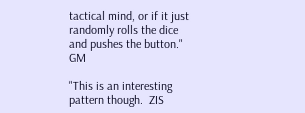tactical mind, or if it just randomly rolls the dice and pushes the button."  GM

"This is an interesting pattern though.  ZIS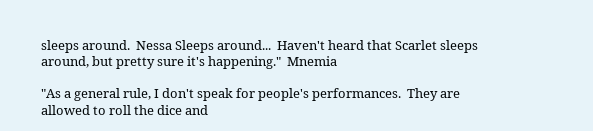sleeps around.  Nessa Sleeps around...  Haven't heard that Scarlet sleeps around, but pretty sure it's happening."  Mnemia

"As a general rule, I don't speak for people's performances.  They are allowed to roll the dice and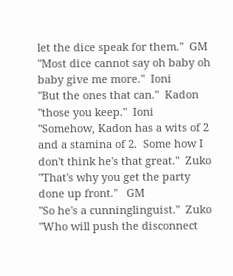let the dice speak for them."  GM
"Most dice cannot say oh baby oh baby give me more."  Ioni
"But the ones that can."  Kadon
"those you keep."  Ioni
"Somehow, Kadon has a wits of 2 and a stamina of 2.  Some how I don't think he's that great."  Zuko
"That's why you get the party done up front."   GM
"So he's a cunninglinguist."  Zuko
"Who will push the disconnect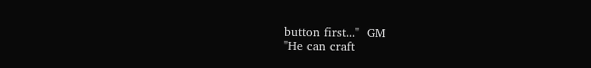button first..."  GM
"He can craft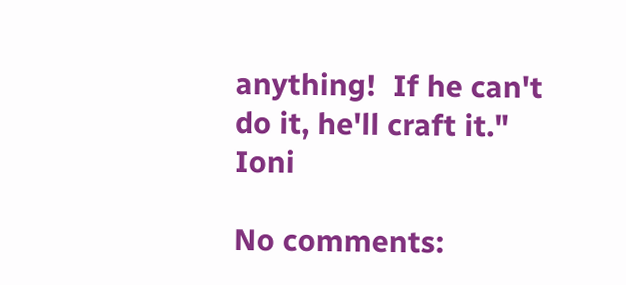anything!  If he can't do it, he'll craft it."  Ioni

No comments: